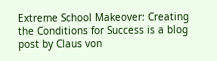Extreme School Makeover: Creating the Conditions for Success is a blog post by Claus von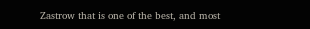Zastrow that is one of the best, and most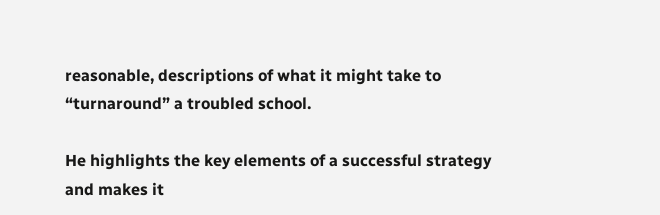reasonable, descriptions of what it might take to “turnaround” a troubled school.

He highlights the key elements of a successful strategy and makes it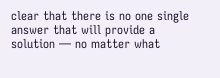clear that there is no one single answer that will provide a solution — no matter what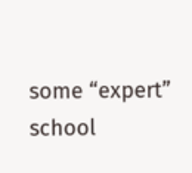some “expert” school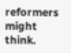reformers might think.